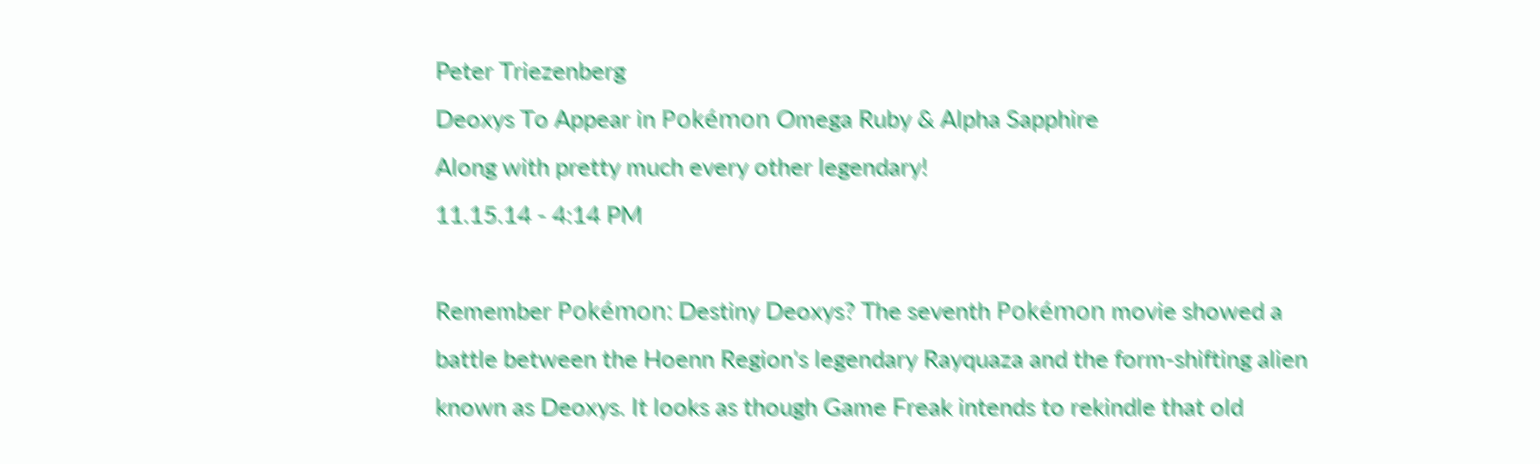Peter Triezenberg
Deoxys To Appear in Pokémon Omega Ruby & Alpha Sapphire
Along with pretty much every other legendary!
11.15.14 - 4:14 PM

Remember Pokémon: Destiny Deoxys? The seventh Pokémon movie showed a battle between the Hoenn Region's legendary Rayquaza and the form-shifting alien known as Deoxys. It looks as though Game Freak intends to rekindle that old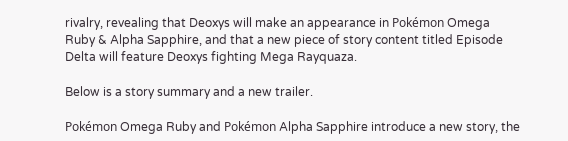rivalry, revealing that Deoxys will make an appearance in Pokémon Omega Ruby & Alpha Sapphire, and that a new piece of story content titled Episode Delta will feature Deoxys fighting Mega Rayquaza.

Below is a story summary and a new trailer.

Pokémon Omega Ruby and Pokémon Alpha Sapphire introduce a new story, the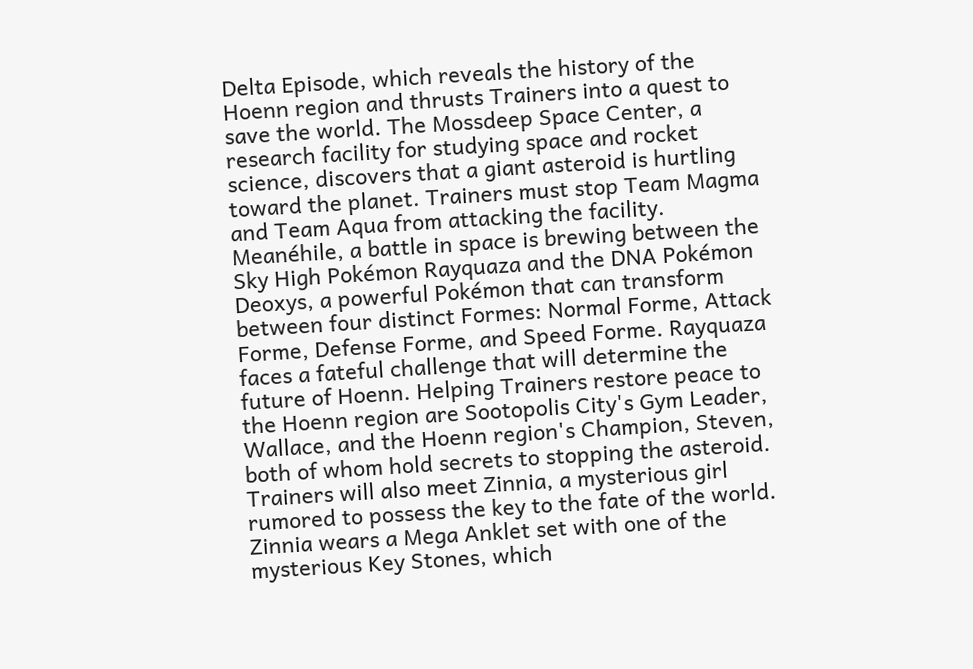Delta Episode, which reveals the history of the Hoenn region and thrusts Trainers into a quest to save the world. The Mossdeep Space Center, a research facility for studying space and rocket science, discovers that a giant asteroid is hurtling toward the planet. Trainers must stop Team Magma and Team Aqua from attacking the facility. Meanéhile, a battle in space is brewing between the Sky High Pokémon Rayquaza and the DNA Pokémon Deoxys, a powerful Pokémon that can transform between four distinct Formes: Normal Forme, Attack Forme, Defense Forme, and Speed Forme. Rayquaza faces a fateful challenge that will determine the future of Hoenn. Helping Trainers restore peace to the Hoenn region are Sootopolis City's Gym Leader, Wallace, and the Hoenn region's Champion, Steven, both of whom hold secrets to stopping the asteroid. Trainers will also meet Zinnia, a mysterious girl rumored to possess the key to the fate of the world. Zinnia wears a Mega Anklet set with one of the mysterious Key Stones, which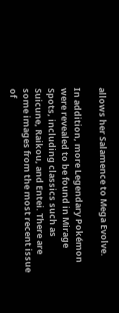allows her Salamence to Mega Evolve.

In addition, more Legendary Pokémon were revealed to be found in Mirage Spots, including classics such as Suicune, Raikou, and Entei. There are some images from the most recent issue of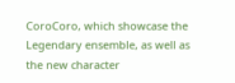CoroCoro, which showcase the Legendary ensemble, as well as the new character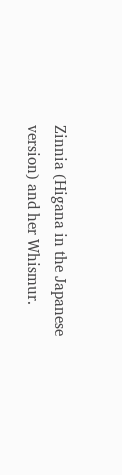Zinnia (Higana in the Japanese version) and her Whismur.